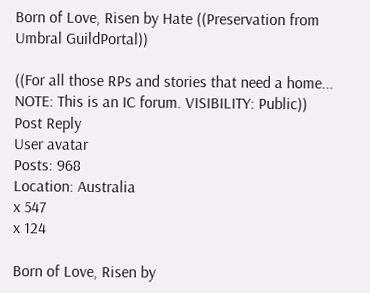Born of Love, Risen by Hate ((Preservation from Umbral GuildPortal))

((For all those RPs and stories that need a home... NOTE: This is an IC forum. VISIBILITY: Public))
Post Reply
User avatar
Posts: 968
Location: Australia
x 547
x 124

Born of Love, Risen by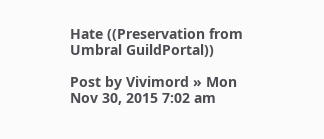Hate ((Preservation from Umbral GuildPortal))

Post by Vivimord » Mon Nov 30, 2015 7:02 am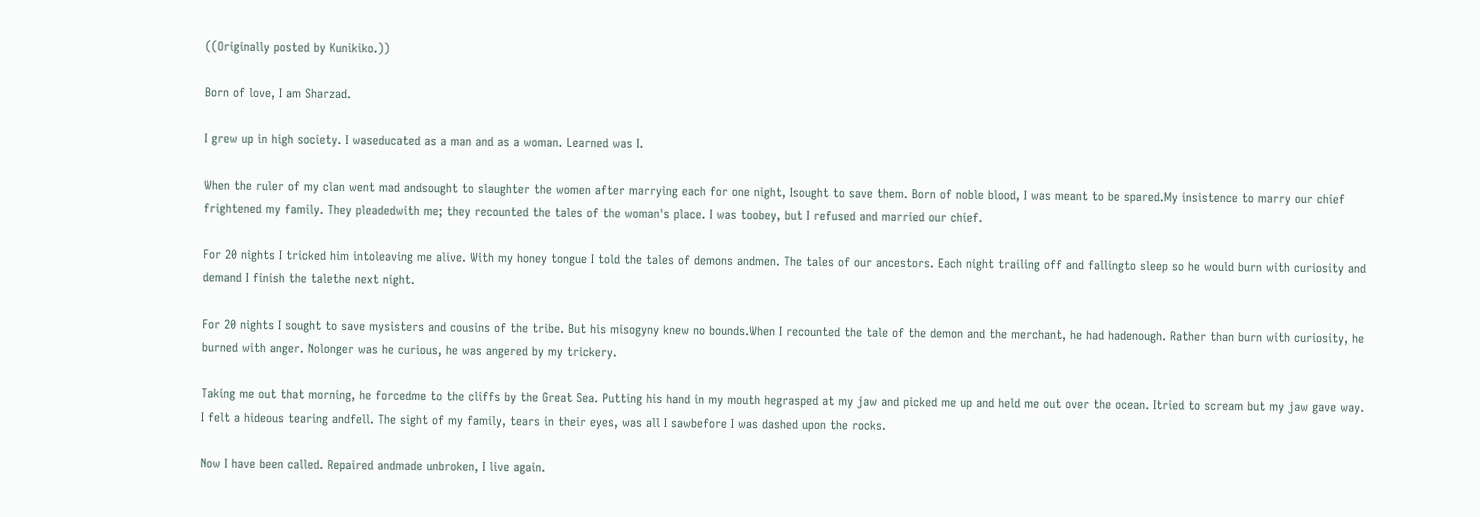((Originally posted by Kunikiko.))

Born of love, I am Sharzad.

I grew up in high society. I waseducated as a man and as a woman. Learned was I.

When the ruler of my clan went mad andsought to slaughter the women after marrying each for one night, Isought to save them. Born of noble blood, I was meant to be spared.My insistence to marry our chief frightened my family. They pleadedwith me; they recounted the tales of the woman's place. I was toobey, but I refused and married our chief.

For 20 nights I tricked him intoleaving me alive. With my honey tongue I told the tales of demons andmen. The tales of our ancestors. Each night trailing off and fallingto sleep so he would burn with curiosity and demand I finish the talethe next night.

For 20 nights I sought to save mysisters and cousins of the tribe. But his misogyny knew no bounds.When I recounted the tale of the demon and the merchant, he had hadenough. Rather than burn with curiosity, he burned with anger. Nolonger was he curious, he was angered by my trickery.

Taking me out that morning, he forcedme to the cliffs by the Great Sea. Putting his hand in my mouth hegrasped at my jaw and picked me up and held me out over the ocean. Itried to scream but my jaw gave way. I felt a hideous tearing andfell. The sight of my family, tears in their eyes, was all I sawbefore I was dashed upon the rocks.

Now I have been called. Repaired andmade unbroken, I live again.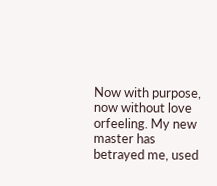Now with purpose, now without love orfeeling. My new master has betrayed me, used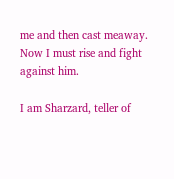me and then cast meaway. Now I must rise and fight against him.

I am Sharzard, teller of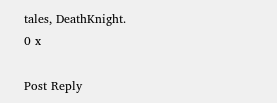tales, DeathKnight.
0 x

Post Reply